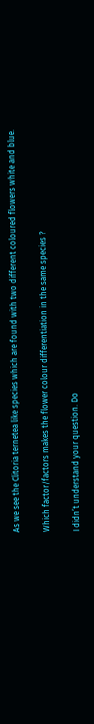As we see the Clitoria ternetea like species which are found with two different coloured flowers white and blue.

Which factor/factors makes the flower colour differentiation in the same species ?

I didn’t understand your question. Do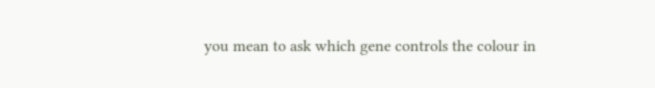you mean to ask which gene controls the colour in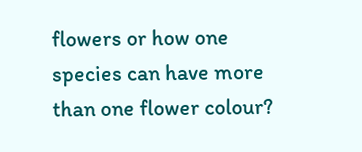flowers or how one species can have more than one flower colour?